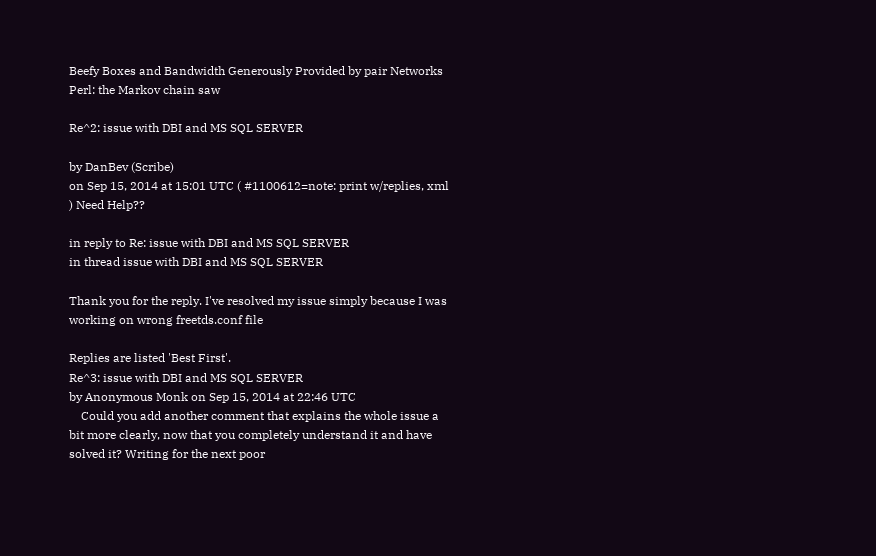Beefy Boxes and Bandwidth Generously Provided by pair Networks
Perl: the Markov chain saw

Re^2: issue with DBI and MS SQL SERVER

by DanBev (Scribe)
on Sep 15, 2014 at 15:01 UTC ( #1100612=note: print w/replies, xml ) Need Help??

in reply to Re: issue with DBI and MS SQL SERVER
in thread issue with DBI and MS SQL SERVER

Thank you for the reply. I've resolved my issue simply because I was working on wrong freetds.conf file

Replies are listed 'Best First'.
Re^3: issue with DBI and MS SQL SERVER
by Anonymous Monk on Sep 15, 2014 at 22:46 UTC
    Could you add another comment that explains the whole issue a bit more clearly, now that you completely understand it and have solved it? Writing for the next poor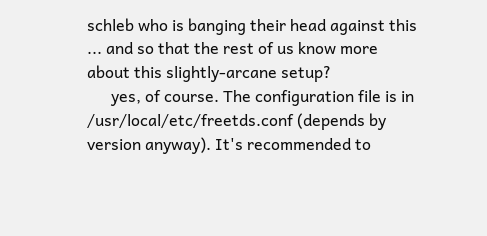schleb who is banging their head against this ... and so that the rest of us know more about this slightly-arcane setup?
      yes, of course. The configuration file is in /usr/local/etc/freetds.conf (depends by version anyway). It's recommended to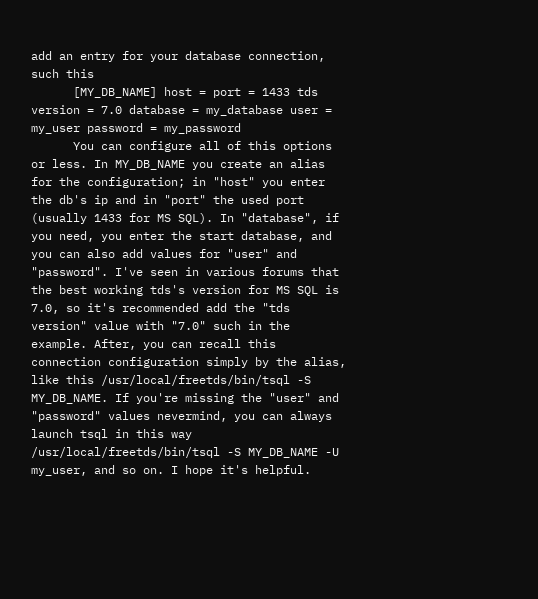add an entry for your database connection, such this
      [MY_DB_NAME] host = port = 1433 tds version = 7.0 database = my_database user = my_user password = my_password
      You can configure all of this options or less. In MY_DB_NAME you create an alias for the configuration; in "host" you enter the db's ip and in "port" the used port (usually 1433 for MS SQL). In "database", if you need, you enter the start database, and you can also add values for "user" and "password". I've seen in various forums that the best working tds's version for MS SQL is 7.0, so it's recommended add the "tds version" value with "7.0" such in the example. After, you can recall this connection configuration simply by the alias, like this /usr/local/freetds/bin/tsql -S MY_DB_NAME. If you're missing the "user" and "password" values nevermind, you can always launch tsql in this way /usr/local/freetds/bin/tsql -S MY_DB_NAME -U my_user, and so on. I hope it's helpful.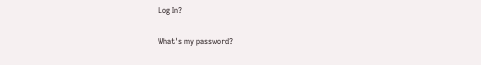Log In?

What's my password?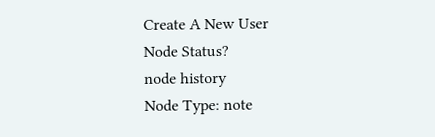Create A New User
Node Status?
node history
Node Type: note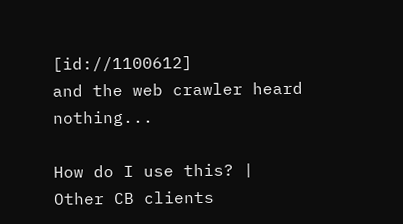[id://1100612]
and the web crawler heard nothing...

How do I use this? | Other CB clients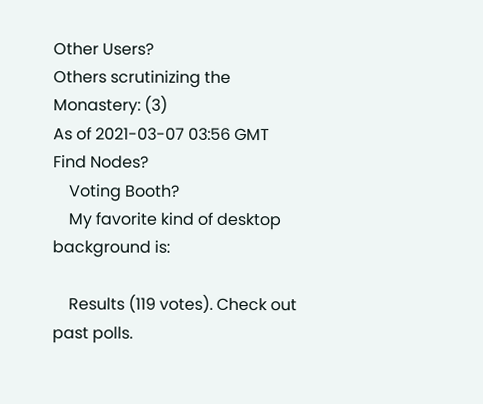Other Users?
Others scrutinizing the Monastery: (3)
As of 2021-03-07 03:56 GMT
Find Nodes?
    Voting Booth?
    My favorite kind of desktop background is:

    Results (119 votes). Check out past polls.